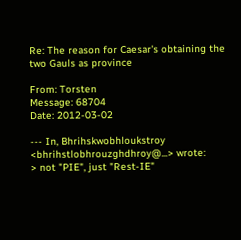Re: The reason for Caesar's obtaining the two Gauls as province

From: Torsten
Message: 68704
Date: 2012-03-02

--- In, Bhrihskwobhloukstroy <bhrihstlobhrouzghdhroy@...> wrote:
> not "PIE", just "Rest-IE"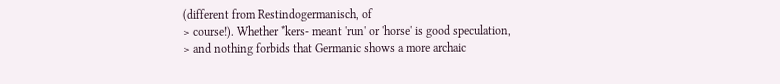(different from Restindogermanisch, of
> course!). Whether *kers- meant 'run' or 'horse' is good speculation,
> and nothing forbids that Germanic shows a more archaic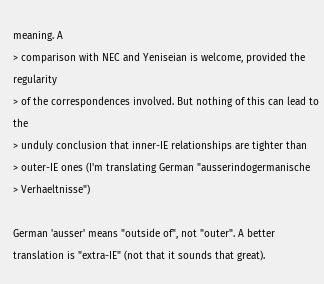meaning. A
> comparison with NEC and Yeniseian is welcome, provided the regularity
> of the correspondences involved. But nothing of this can lead to the
> unduly conclusion that inner-IE relationships are tighter than
> outer-IE ones (I'm translating German "ausserindogermanische
> Verhaeltnisse")

German 'ausser' means "outside of", not "outer". A better translation is "extra-IE" (not that it sounds that great).